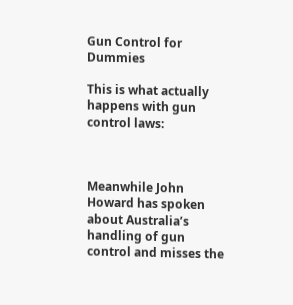Gun Control for Dummies

This is what actually happens with gun control laws:



Meanwhile John Howard has spoken about Australia’s handling of gun control and misses the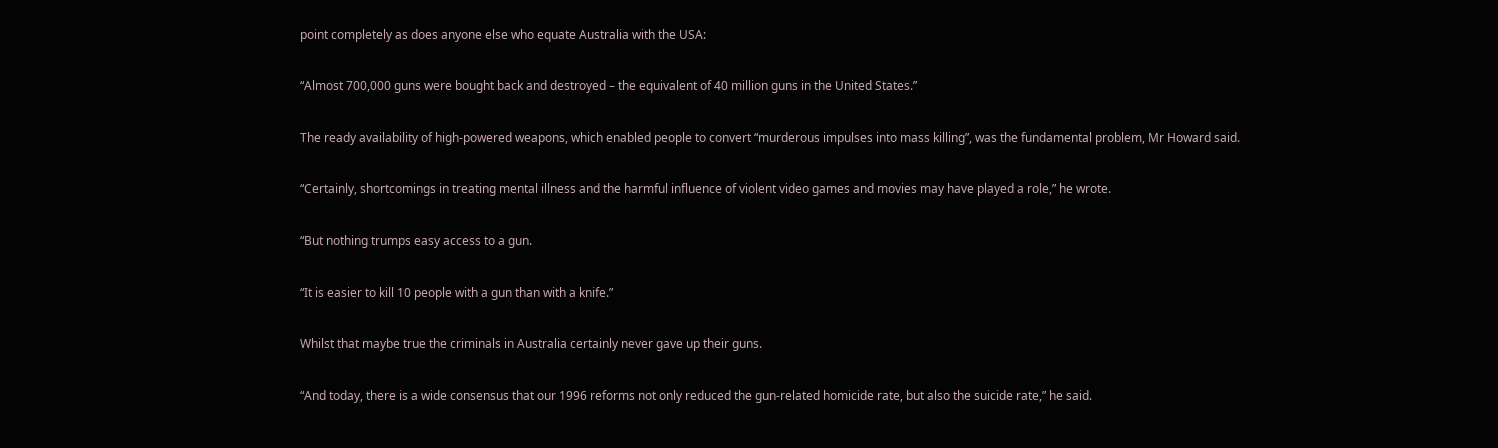point completely as does anyone else who equate Australia with the USA:

“Almost 700,000 guns were bought back and destroyed – the equivalent of 40 million guns in the United States.”

The ready availability of high-powered weapons, which enabled people to convert “murderous impulses into mass killing”, was the fundamental problem, Mr Howard said.

“Certainly, shortcomings in treating mental illness and the harmful influence of violent video games and movies may have played a role,” he wrote.

“But nothing trumps easy access to a gun.

“It is easier to kill 10 people with a gun than with a knife.”

Whilst that maybe true the criminals in Australia certainly never gave up their guns.

“And today, there is a wide consensus that our 1996 reforms not only reduced the gun-related homicide rate, but also the suicide rate,” he said.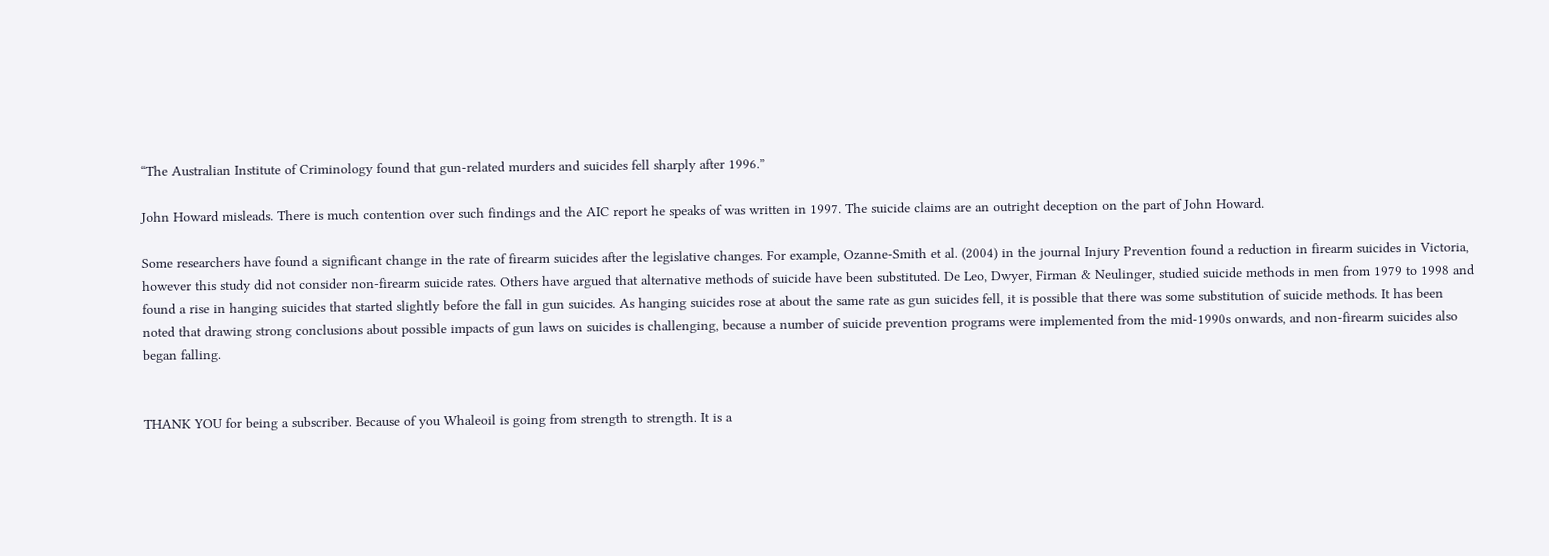“The Australian Institute of Criminology found that gun-related murders and suicides fell sharply after 1996.”

John Howard misleads. There is much contention over such findings and the AIC report he speaks of was written in 1997. The suicide claims are an outright deception on the part of John Howard.

Some researchers have found a significant change in the rate of firearm suicides after the legislative changes. For example, Ozanne-Smith et al. (2004) in the journal Injury Prevention found a reduction in firearm suicides in Victoria, however this study did not consider non-firearm suicide rates. Others have argued that alternative methods of suicide have been substituted. De Leo, Dwyer, Firman & Neulinger, studied suicide methods in men from 1979 to 1998 and found a rise in hanging suicides that started slightly before the fall in gun suicides. As hanging suicides rose at about the same rate as gun suicides fell, it is possible that there was some substitution of suicide methods. It has been noted that drawing strong conclusions about possible impacts of gun laws on suicides is challenging, because a number of suicide prevention programs were implemented from the mid-1990s onwards, and non-firearm suicides also began falling.


THANK YOU for being a subscriber. Because of you Whaleoil is going from strength to strength. It is a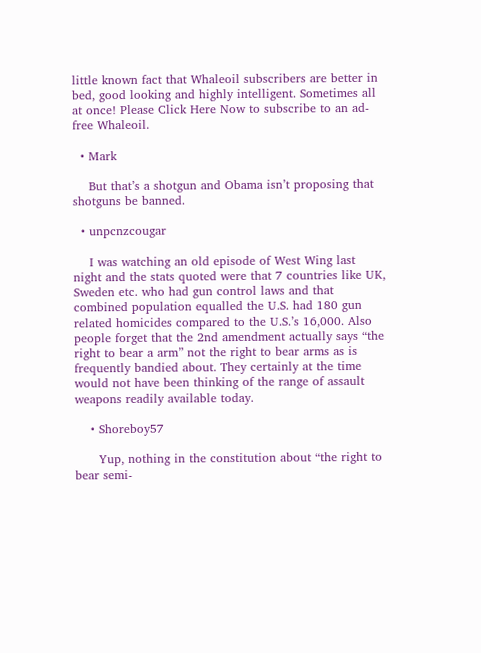little known fact that Whaleoil subscribers are better in bed, good looking and highly intelligent. Sometimes all at once! Please Click Here Now to subscribe to an ad-free Whaleoil.

  • Mark

    But that’s a shotgun and Obama isn’t proposing that shotguns be banned.

  • unpcnzcougar

    I was watching an old episode of West Wing last night and the stats quoted were that 7 countries like UK, Sweden etc. who had gun control laws and that combined population equalled the U.S. had 180 gun related homicides compared to the U.S.’s 16,000. Also people forget that the 2nd amendment actually says “the right to bear a arm” not the right to bear arms as is frequently bandied about. They certainly at the time would not have been thinking of the range of assault weapons readily available today.

    • Shoreboy57

      Yup, nothing in the constitution about “the right to bear semi-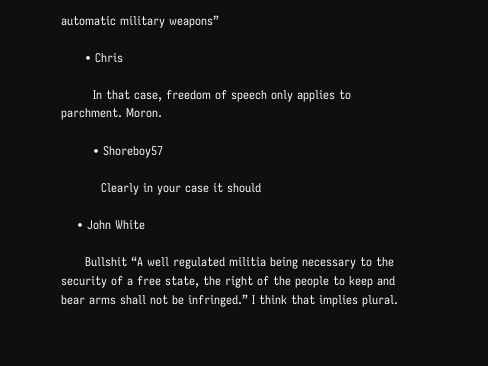automatic military weapons”

      • Chris

        In that case, freedom of speech only applies to parchment. Moron.

        • Shoreboy57

          Clearly in your case it should

    • John White

      Bullshit “A well regulated militia being necessary to the security of a free state, the right of the people to keep and bear arms shall not be infringed.” I think that implies plural.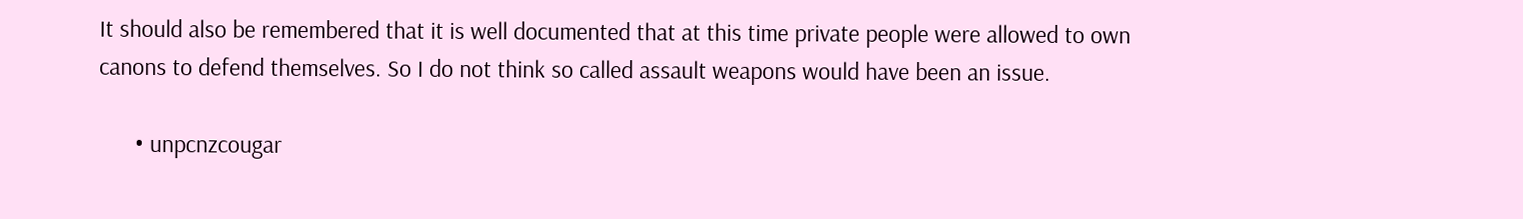It should also be remembered that it is well documented that at this time private people were allowed to own canons to defend themselves. So I do not think so called assault weapons would have been an issue.

      • unpcnzcougar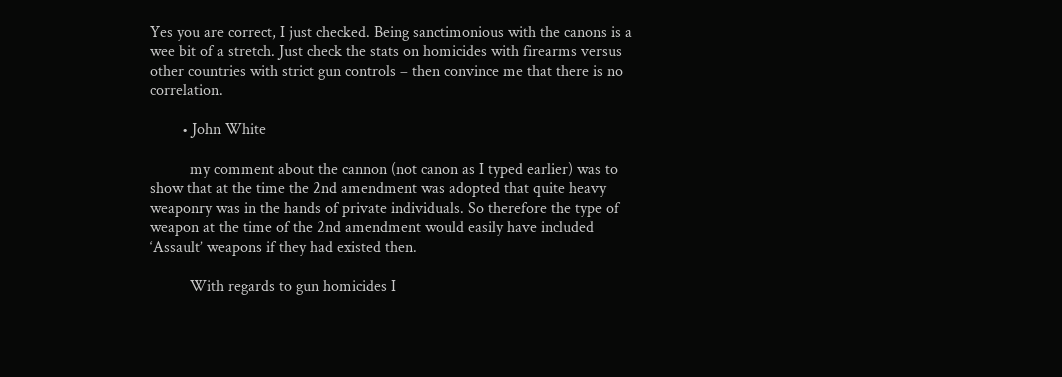Yes you are correct, I just checked. Being sanctimonious with the canons is a wee bit of a stretch. Just check the stats on homicides with firearms versus other countries with strict gun controls – then convince me that there is no correlation.

        • John White

          my comment about the cannon (not canon as I typed earlier) was to show that at the time the 2nd amendment was adopted that quite heavy weaponry was in the hands of private individuals. So therefore the type of weapon at the time of the 2nd amendment would easily have included ‘Assault’ weapons if they had existed then.

          With regards to gun homicides I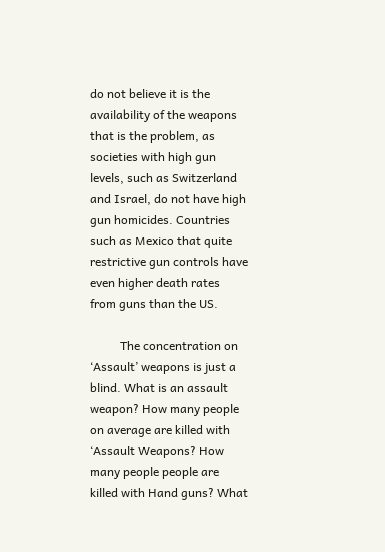do not believe it is the availability of the weapons that is the problem, as societies with high gun levels, such as Switzerland and Israel, do not have high gun homicides. Countries such as Mexico that quite restrictive gun controls have even higher death rates from guns than the US.

          The concentration on ‘Assault’ weapons is just a blind. What is an assault weapon? How many people on average are killed with ‘Assault Weapons? How many people people are killed with Hand guns? What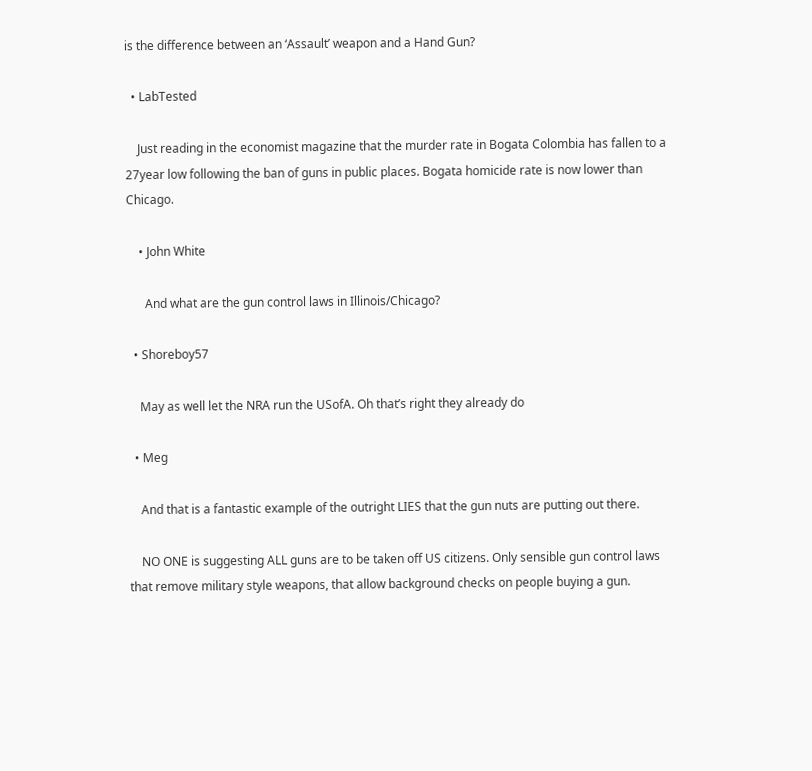is the difference between an ‘Assault’ weapon and a Hand Gun?

  • LabTested

    Just reading in the economist magazine that the murder rate in Bogata Colombia has fallen to a 27year low following the ban of guns in public places. Bogata homicide rate is now lower than Chicago.

    • John White

      And what are the gun control laws in Illinois/Chicago?

  • Shoreboy57

    May as well let the NRA run the USofA. Oh that’s right they already do

  • Meg

    And that is a fantastic example of the outright LIES that the gun nuts are putting out there.

    NO ONE is suggesting ALL guns are to be taken off US citizens. Only sensible gun control laws that remove military style weapons, that allow background checks on people buying a gun.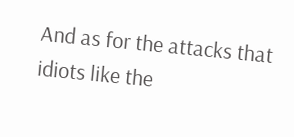And as for the attacks that idiots like the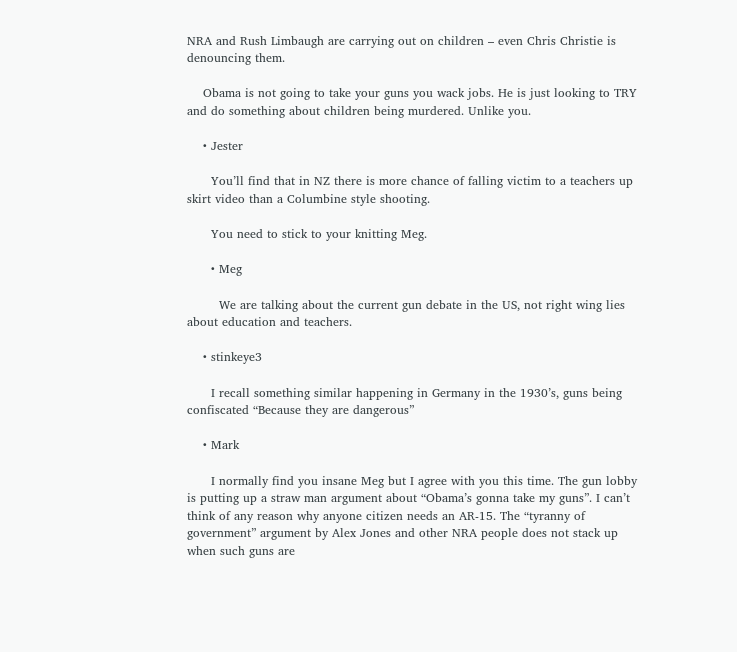NRA and Rush Limbaugh are carrying out on children – even Chris Christie is denouncing them.

    Obama is not going to take your guns you wack jobs. He is just looking to TRY and do something about children being murdered. Unlike you.

    • Jester

      You’ll find that in NZ there is more chance of falling victim to a teachers up skirt video than a Columbine style shooting.

      You need to stick to your knitting Meg.

      • Meg

        We are talking about the current gun debate in the US, not right wing lies about education and teachers.

    • stinkeye3

      I recall something similar happening in Germany in the 1930’s, guns being confiscated “Because they are dangerous”

    • Mark

      I normally find you insane Meg but I agree with you this time. The gun lobby is putting up a straw man argument about “Obama’s gonna take my guns”. I can’t think of any reason why anyone citizen needs an AR-15. The “tyranny of government” argument by Alex Jones and other NRA people does not stack up when such guns are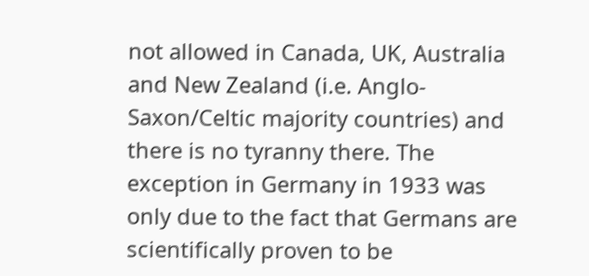not allowed in Canada, UK, Australia and New Zealand (i.e. Anglo-Saxon/Celtic majority countries) and there is no tyranny there. The exception in Germany in 1933 was only due to the fact that Germans are scientifically proven to be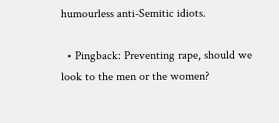humourless anti-Semitic idiots.

  • Pingback: Preventing rape, should we look to the men or the women?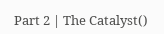Part 2 | The Catalyst()